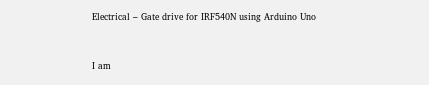Electrical – Gate drive for IRF540N using Arduino Uno


I am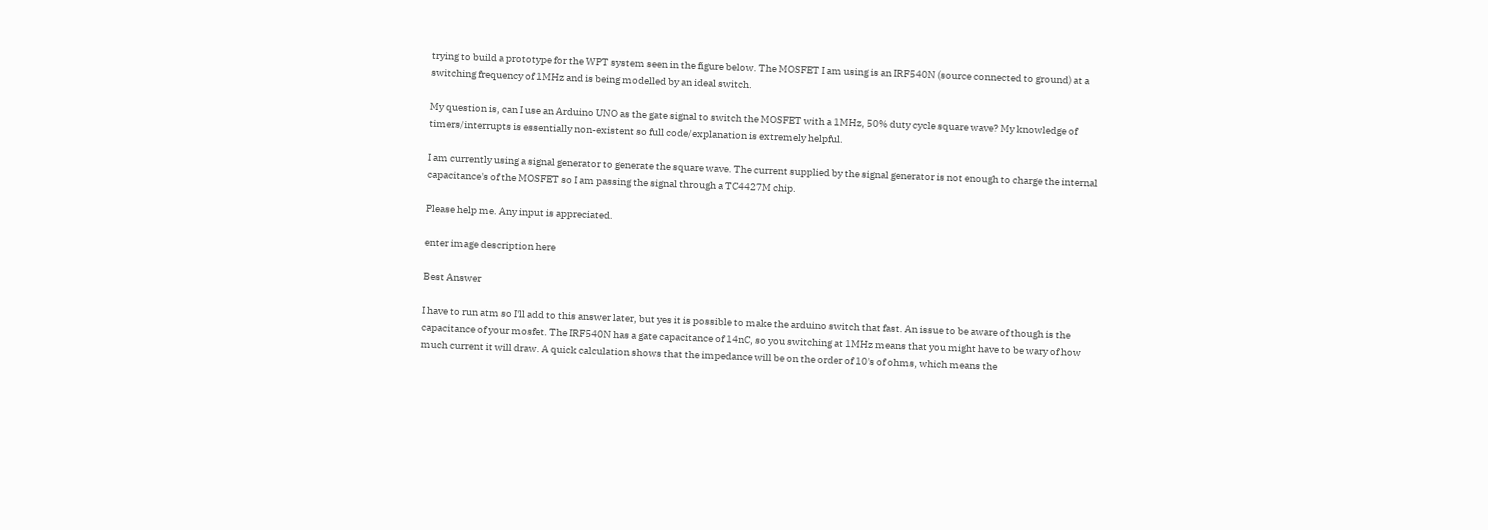trying to build a prototype for the WPT system seen in the figure below. The MOSFET I am using is an IRF540N (source connected to ground) at a switching frequency of 1MHz and is being modelled by an ideal switch.

My question is, can I use an Arduino UNO as the gate signal to switch the MOSFET with a 1MHz, 50% duty cycle square wave? My knowledge of timers/interrupts is essentially non-existent so full code/explanation is extremely helpful.

I am currently using a signal generator to generate the square wave. The current supplied by the signal generator is not enough to charge the internal capacitance's of the MOSFET so I am passing the signal through a TC4427M chip.

Please help me. Any input is appreciated.

enter image description here

Best Answer

I have to run atm so I'll add to this answer later, but yes it is possible to make the arduino switch that fast. An issue to be aware of though is the capacitance of your mosfet. The IRF540N has a gate capacitance of 14nC, so you switching at 1MHz means that you might have to be wary of how much current it will draw. A quick calculation shows that the impedance will be on the order of 10's of ohms, which means the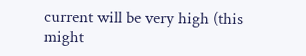current will be very high (this might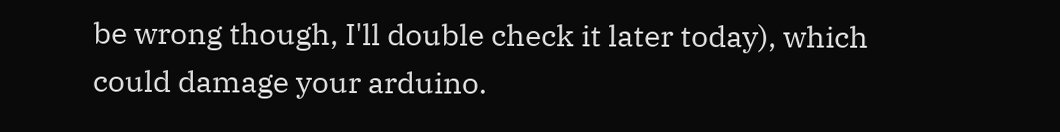be wrong though, I'll double check it later today), which could damage your arduino.